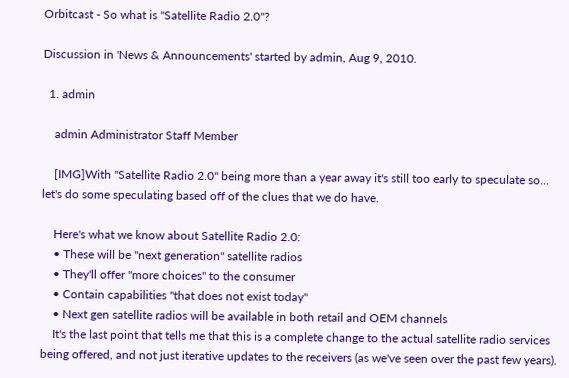Orbitcast - So what is "Satellite Radio 2.0"?

Discussion in 'News & Announcements' started by admin, Aug 9, 2010.

  1. admin

    admin Administrator Staff Member

    [IMG]With "Satellite Radio 2.0" being more than a year away it's still too early to speculate so... let's do some speculating based off of the clues that we do have.

    Here's what we know about Satellite Radio 2.0:
    • These will be "next generation" satellite radios
    • They'll offer "more choices" to the consumer
    • Contain capabilities "that does not exist today"
    • Next gen satellite radios will be available in both retail and OEM channels
    It's the last point that tells me that this is a complete change to the actual satellite radio services being offered, and not just iterative updates to the receivers (as we've seen over the past few years).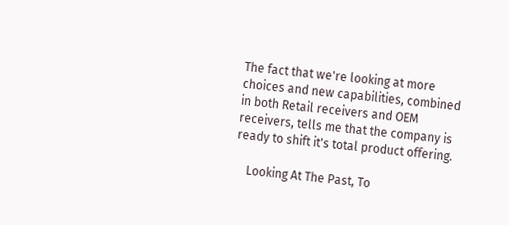The fact that we're looking at more choices and new capabilities, combined in both Retail receivers and OEM receivers, tells me that the company is ready to shift it's total product offering.

    Looking At The Past, To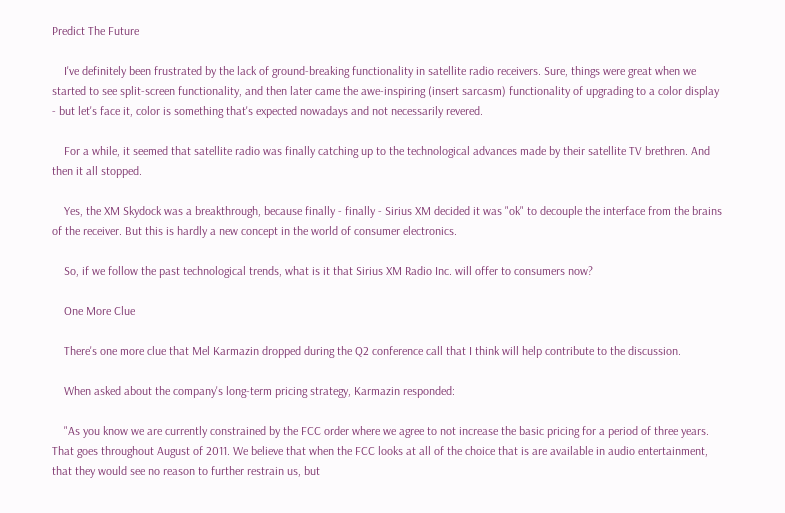Predict The Future

    I've definitely been frustrated by the lack of ground-breaking functionality in satellite radio receivers. Sure, things were great when we started to see split-screen functionality, and then later came the awe-inspiring (insert sarcasm) functionality of upgrading to a color display - but let's face it, color is something that's expected nowadays and not necessarily revered.

    For a while, it seemed that satellite radio was finally catching up to the technological advances made by their satellite TV brethren. And then it all stopped.

    Yes, the XM Skydock was a breakthrough, because finally - finally - Sirius XM decided it was "ok" to decouple the interface from the brains of the receiver. But this is hardly a new concept in the world of consumer electronics.

    So, if we follow the past technological trends, what is it that Sirius XM Radio Inc. will offer to consumers now?

    One More Clue

    There's one more clue that Mel Karmazin dropped during the Q2 conference call that I think will help contribute to the discussion.

    When asked about the company's long-term pricing strategy, Karmazin responded:

    "As you know we are currently constrained by the FCC order where we agree to not increase the basic pricing for a period of three years. That goes throughout August of 2011. We believe that when the FCC looks at all of the choice that is are available in audio entertainment, that they would see no reason to further restrain us, but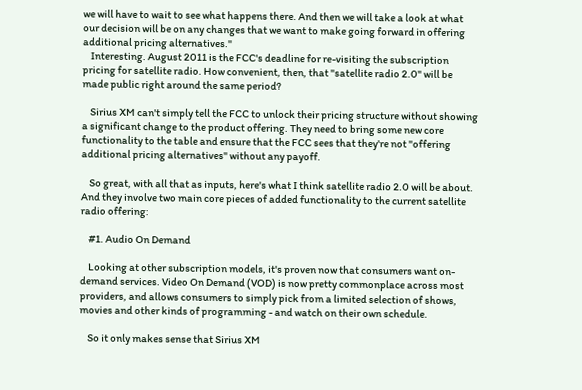we will have to wait to see what happens there. And then we will take a look at what our decision will be on any changes that we want to make going forward in offering additional pricing alternatives."
    Interesting. August 2011 is the FCC's deadline for re-visiting the subscription pricing for satellite radio. How convenient, then, that "satellite radio 2.0" will be made public right around the same period?

    Sirius XM can't simply tell the FCC to unlock their pricing structure without showing a significant change to the product offering. They need to bring some new core functionality to the table and ensure that the FCC sees that they're not "offering additional pricing alternatives" without any payoff.

    So great, with all that as inputs, here's what I think satellite radio 2.0 will be about. And they involve two main core pieces of added functionality to the current satellite radio offering:

    #1. Audio On Demand

    Looking at other subscription models, it's proven now that consumers want on-demand services. Video On Demand (VOD) is now pretty commonplace across most providers, and allows consumers to simply pick from a limited selection of shows, movies and other kinds of programming - and watch on their own schedule.

    So it only makes sense that Sirius XM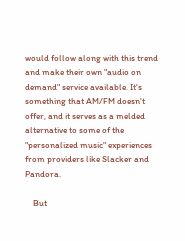would follow along with this trend and make their own "audio on demand" service available. It's something that AM/FM doesn't offer, and it serves as a melded alternative to some of the "personalized music" experiences from providers like Slacker and Pandora.

    But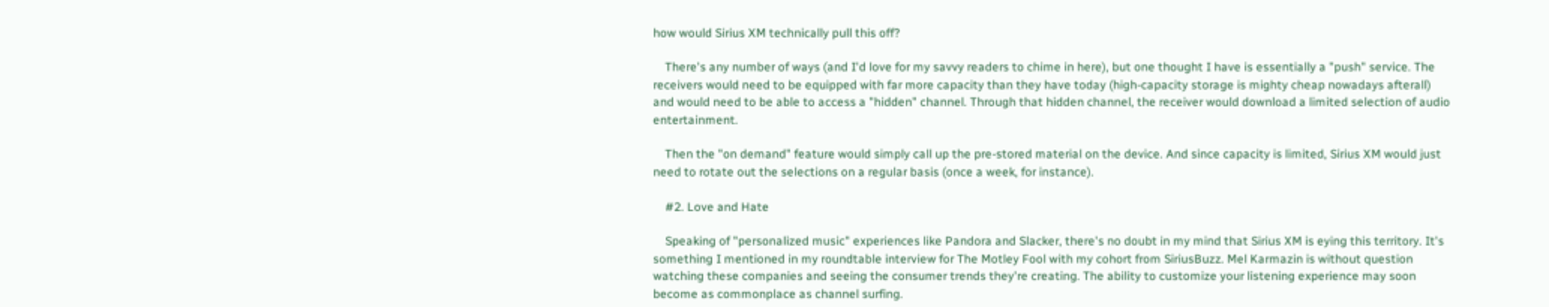how would Sirius XM technically pull this off?

    There's any number of ways (and I'd love for my savvy readers to chime in here), but one thought I have is essentially a "push" service. The receivers would need to be equipped with far more capacity than they have today (high-capacity storage is mighty cheap nowadays afterall) and would need to be able to access a "hidden" channel. Through that hidden channel, the receiver would download a limited selection of audio entertainment.

    Then the "on demand" feature would simply call up the pre-stored material on the device. And since capacity is limited, Sirius XM would just need to rotate out the selections on a regular basis (once a week, for instance).

    #2. Love and Hate

    Speaking of "personalized music" experiences like Pandora and Slacker, there's no doubt in my mind that Sirius XM is eying this territory. It's something I mentioned in my roundtable interview for The Motley Fool with my cohort from SiriusBuzz. Mel Karmazin is without question watching these companies and seeing the consumer trends they're creating. The ability to customize your listening experience may soon become as commonplace as channel surfing.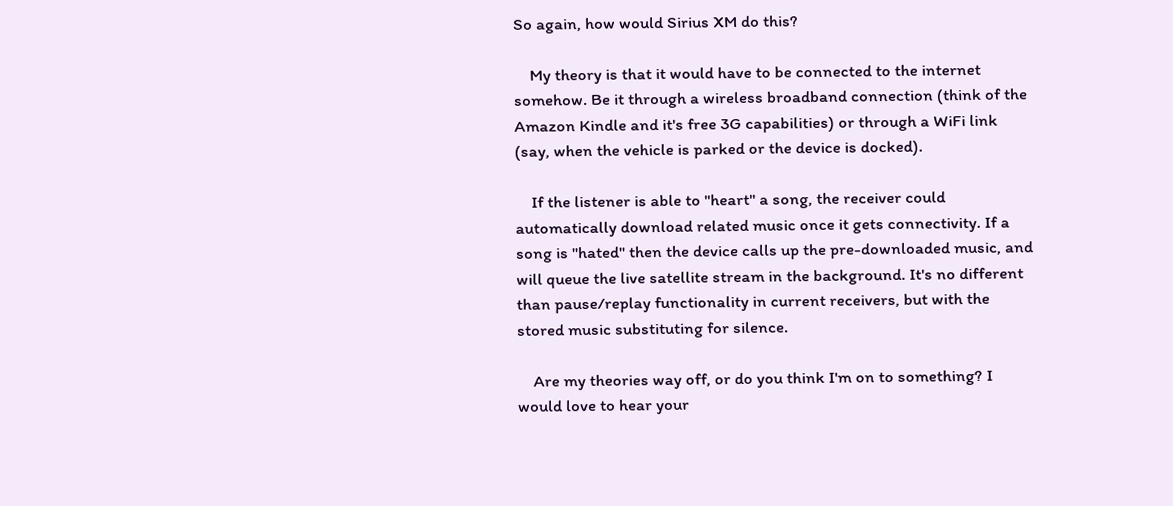So again, how would Sirius XM do this?

    My theory is that it would have to be connected to the internet somehow. Be it through a wireless broadband connection (think of the Amazon Kindle and it's free 3G capabilities) or through a WiFi link (say, when the vehicle is parked or the device is docked).

    If the listener is able to "heart" a song, the receiver could automatically download related music once it gets connectivity. If a song is "hated" then the device calls up the pre-downloaded music, and will queue the live satellite stream in the background. It's no different than pause/replay functionality in current receivers, but with the stored music substituting for silence.

    Are my theories way off, or do you think I'm on to something? I would love to hear your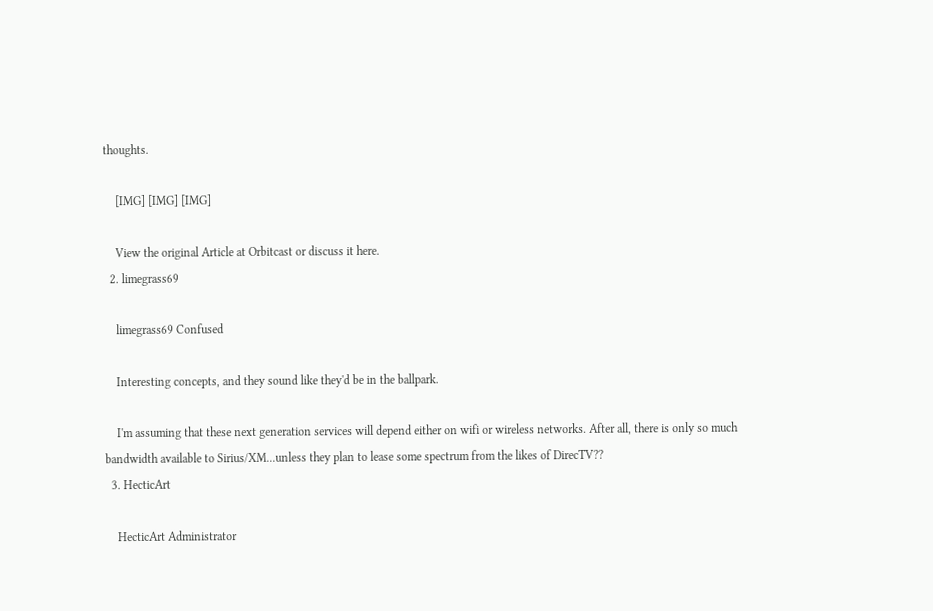thoughts.

    [IMG] [IMG] [IMG]

    View the original Article at Orbitcast or discuss it here.
  2. limegrass69

    limegrass69 Confused

    Interesting concepts, and they sound like they'd be in the ballpark.

    I'm assuming that these next generation services will depend either on wifi or wireless networks. After all, there is only so much bandwidth available to Sirius/XM...unless they plan to lease some spectrum from the likes of DirecTV??
  3. HecticArt

    HecticArt Administrator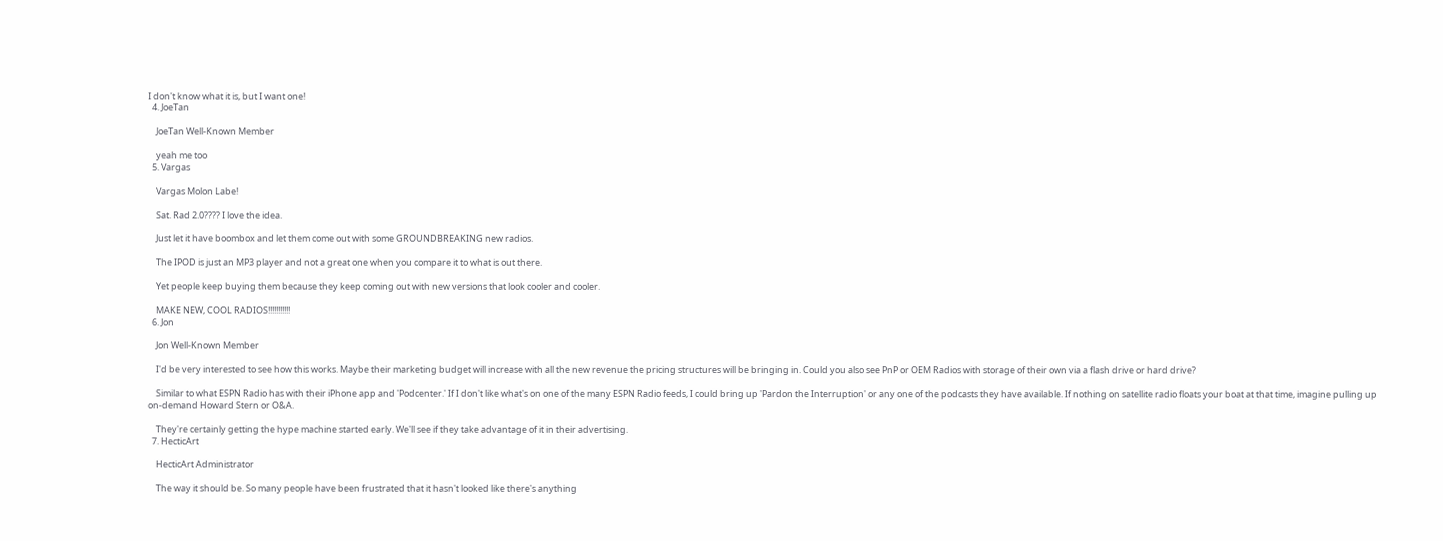I don't know what it is, but I want one!
  4. JoeTan

    JoeTan Well-Known Member

    yeah me too
  5. Vargas

    Vargas Molon Labe!

    Sat. Rad 2.0???? I love the idea.

    Just let it have boombox and let them come out with some GROUNDBREAKING new radios.

    The IPOD is just an MP3 player and not a great one when you compare it to what is out there.

    Yet people keep buying them because they keep coming out with new versions that look cooler and cooler.

    MAKE NEW, COOL RADIOS!!!!!!!!!!!
  6. Jon

    Jon Well-Known Member

    I'd be very interested to see how this works. Maybe their marketing budget will increase with all the new revenue the pricing structures will be bringing in. Could you also see PnP or OEM Radios with storage of their own via a flash drive or hard drive?

    Similar to what ESPN Radio has with their iPhone app and 'Podcenter.' If I don't like what's on one of the many ESPN Radio feeds, I could bring up 'Pardon the Interruption' or any one of the podcasts they have available. If nothing on satellite radio floats your boat at that time, imagine pulling up on-demand Howard Stern or O&A.

    They're certainly getting the hype machine started early. We'll see if they take advantage of it in their advertising.
  7. HecticArt

    HecticArt Administrator

    The way it should be. So many people have been frustrated that it hasn't looked like there's anything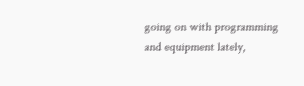going on with programming and equipment lately,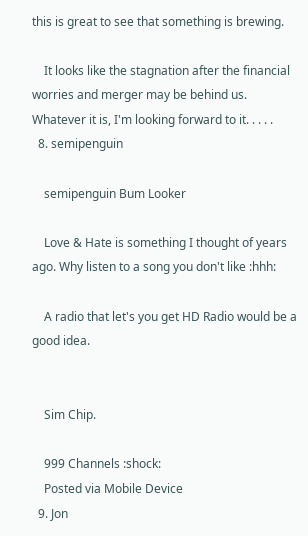this is great to see that something is brewing.

    It looks like the stagnation after the financial worries and merger may be behind us. Whatever it is, I'm looking forward to it. . . . .
  8. semipenguin

    semipenguin Bum Looker

    Love & Hate is something I thought of years ago. Why listen to a song you don't like :hhh:

    A radio that let's you get HD Radio would be a good idea.


    Sim Chip.

    999 Channels :shock:
    Posted via Mobile Device
  9. Jon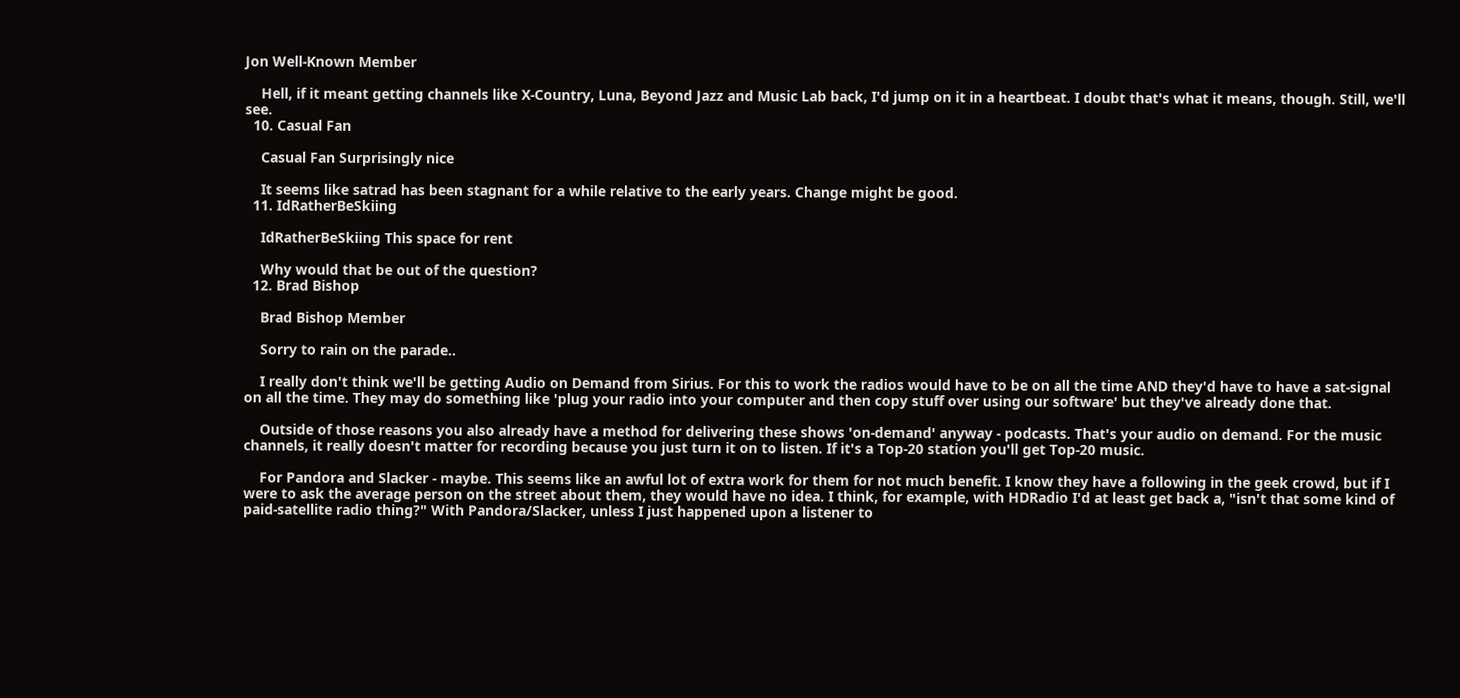Jon Well-Known Member

    Hell, if it meant getting channels like X-Country, Luna, Beyond Jazz and Music Lab back, I'd jump on it in a heartbeat. I doubt that's what it means, though. Still, we'll see.
  10. Casual Fan

    Casual Fan Surprisingly nice

    It seems like satrad has been stagnant for a while relative to the early years. Change might be good.
  11. IdRatherBeSkiing

    IdRatherBeSkiing This space for rent

    Why would that be out of the question?
  12. Brad Bishop

    Brad Bishop Member

    Sorry to rain on the parade..

    I really don't think we'll be getting Audio on Demand from Sirius. For this to work the radios would have to be on all the time AND they'd have to have a sat-signal on all the time. They may do something like 'plug your radio into your computer and then copy stuff over using our software' but they've already done that.

    Outside of those reasons you also already have a method for delivering these shows 'on-demand' anyway - podcasts. That's your audio on demand. For the music channels, it really doesn't matter for recording because you just turn it on to listen. If it's a Top-20 station you'll get Top-20 music.

    For Pandora and Slacker - maybe. This seems like an awful lot of extra work for them for not much benefit. I know they have a following in the geek crowd, but if I were to ask the average person on the street about them, they would have no idea. I think, for example, with HDRadio I'd at least get back a, "isn't that some kind of paid-satellite radio thing?" With Pandora/Slacker, unless I just happened upon a listener to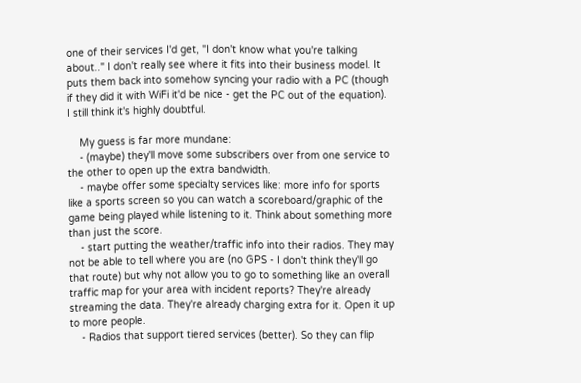one of their services I'd get, "I don't know what you're talking about.." I don't really see where it fits into their business model. It puts them back into somehow syncing your radio with a PC (though if they did it with WiFi it'd be nice - get the PC out of the equation). I still think it's highly doubtful.

    My guess is far more mundane:
    - (maybe) they'll move some subscribers over from one service to the other to open up the extra bandwidth.
    - maybe offer some specialty services like: more info for sports like a sports screen so you can watch a scoreboard/graphic of the game being played while listening to it. Think about something more than just the score.
    - start putting the weather/traffic info into their radios. They may not be able to tell where you are (no GPS - I don't think they'll go that route) but why not allow you to go to something like an overall traffic map for your area with incident reports? They're already streaming the data. They're already charging extra for it. Open it up to more people.
    - Radios that support tiered services (better). So they can flip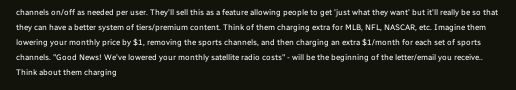channels on/off as needed per user. They'll sell this as a feature allowing people to get 'just what they want' but it'll really be so that they can have a better system of tiers/premium content. Think of them charging extra for MLB, NFL, NASCAR, etc. Imagine them lowering your monthly price by $1, removing the sports channels, and then charging an extra $1/month for each set of sports channels. "Good News! We've lowered your monthly satellite radio costs" - will be the beginning of the letter/email you receive.. Think about them charging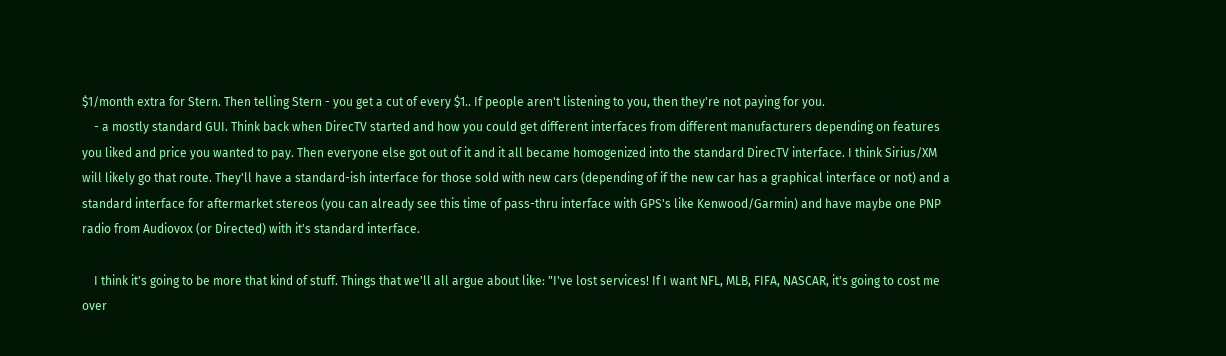$1/month extra for Stern. Then telling Stern - you get a cut of every $1.. If people aren't listening to you, then they're not paying for you.
    - a mostly standard GUI. Think back when DirecTV started and how you could get different interfaces from different manufacturers depending on features you liked and price you wanted to pay. Then everyone else got out of it and it all became homogenized into the standard DirecTV interface. I think Sirius/XM will likely go that route. They'll have a standard-ish interface for those sold with new cars (depending of if the new car has a graphical interface or not) and a standard interface for aftermarket stereos (you can already see this time of pass-thru interface with GPS's like Kenwood/Garmin) and have maybe one PNP radio from Audiovox (or Directed) with it's standard interface.

    I think it's going to be more that kind of stuff. Things that we'll all argue about like: "I've lost services! If I want NFL, MLB, FIFA, NASCAR, it's going to cost me over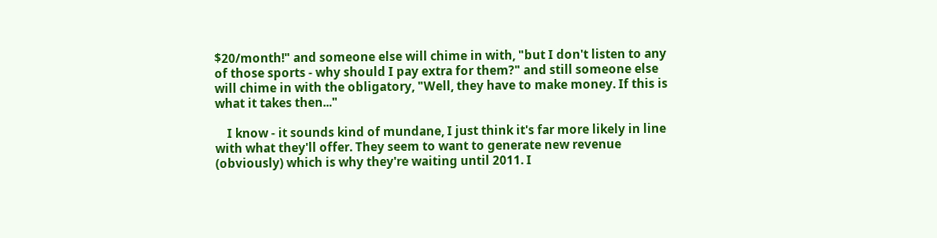$20/month!" and someone else will chime in with, "but I don't listen to any of those sports - why should I pay extra for them?" and still someone else will chime in with the obligatory, "Well, they have to make money. If this is what it takes then..."

    I know - it sounds kind of mundane, I just think it's far more likely in line with what they'll offer. They seem to want to generate new revenue (obviously) which is why they're waiting until 2011. I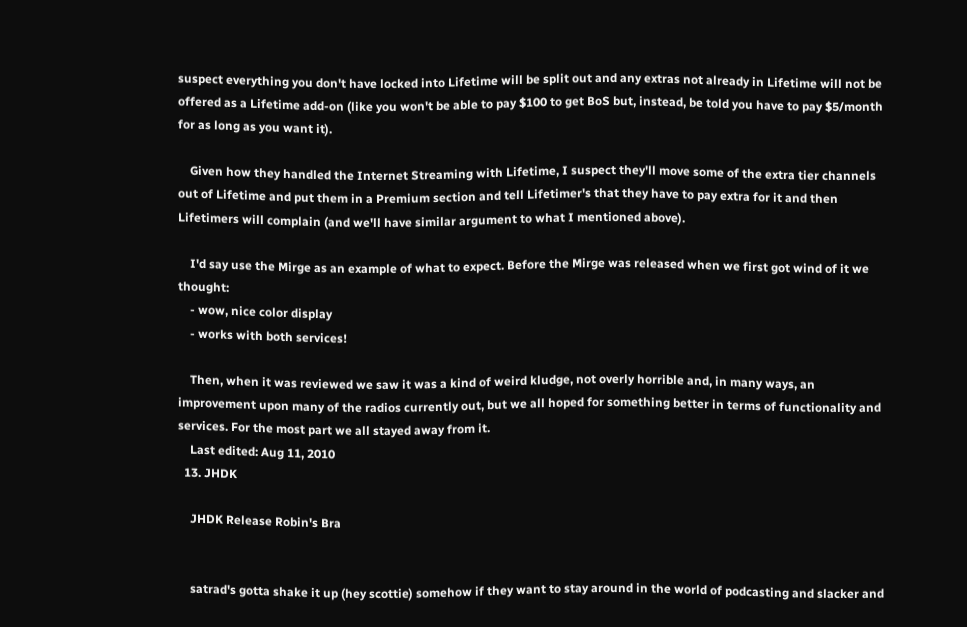suspect everything you don't have locked into Lifetime will be split out and any extras not already in Lifetime will not be offered as a Lifetime add-on (like you won't be able to pay $100 to get BoS but, instead, be told you have to pay $5/month for as long as you want it).

    Given how they handled the Internet Streaming with Lifetime, I suspect they'll move some of the extra tier channels out of Lifetime and put them in a Premium section and tell Lifetimer's that they have to pay extra for it and then Lifetimers will complain (and we'll have similar argument to what I mentioned above).

    I'd say use the Mirge as an example of what to expect. Before the Mirge was released when we first got wind of it we thought:
    - wow, nice color display
    - works with both services!

    Then, when it was reviewed we saw it was a kind of weird kludge, not overly horrible and, in many ways, an improvement upon many of the radios currently out, but we all hoped for something better in terms of functionality and services. For the most part we all stayed away from it.
    Last edited: Aug 11, 2010
  13. JHDK

    JHDK Release Robin's Bra


    satrad's gotta shake it up (hey scottie) somehow if they want to stay around in the world of podcasting and slacker and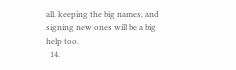all. keeping the big names, and signing new ones will be a big help too.
  14.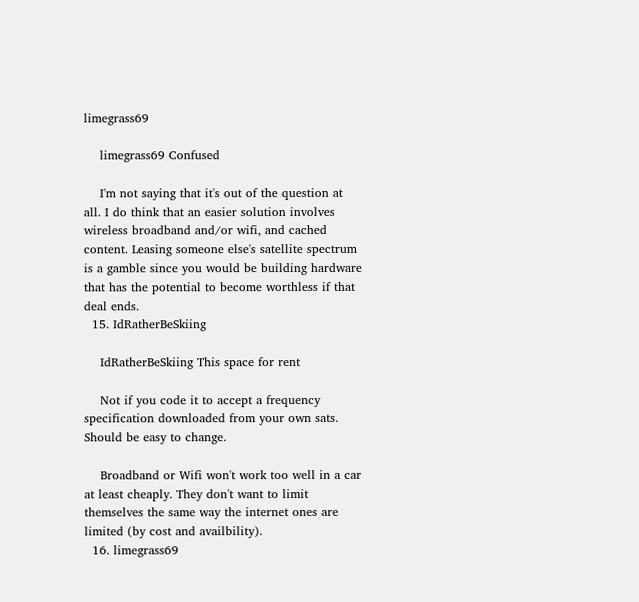limegrass69

    limegrass69 Confused

    I'm not saying that it's out of the question at all. I do think that an easier solution involves wireless broadband and/or wifi, and cached content. Leasing someone else's satellite spectrum is a gamble since you would be building hardware that has the potential to become worthless if that deal ends.
  15. IdRatherBeSkiing

    IdRatherBeSkiing This space for rent

    Not if you code it to accept a frequency specification downloaded from your own sats. Should be easy to change.

    Broadband or Wifi won't work too well in a car at least cheaply. They don't want to limit themselves the same way the internet ones are limited (by cost and availbility).
  16. limegrass69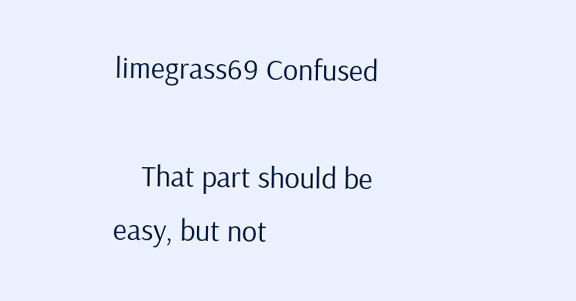limegrass69 Confused

    That part should be easy, but not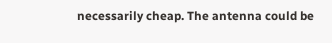necessarily cheap. The antenna could be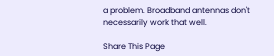a problem. Broadband antennas don't necessarily work that well.

Share This Page